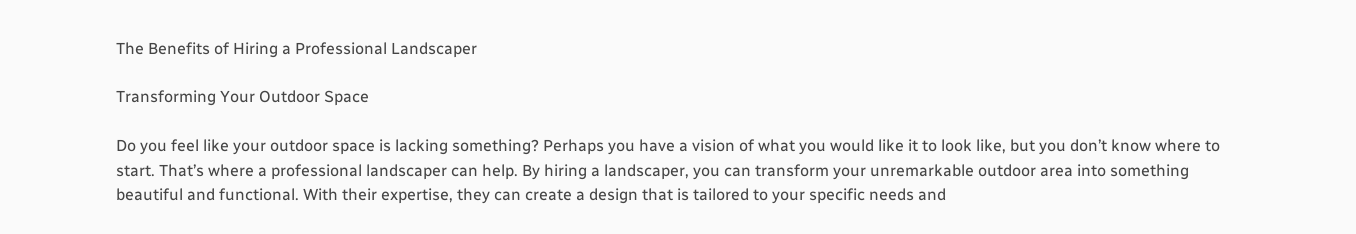The Benefits of Hiring a Professional Landscaper

Transforming Your Outdoor Space

Do you feel like your outdoor space is lacking something? Perhaps you have a vision of what you would like it to look like, but you don’t know where to start. That’s where a professional landscaper can help. By hiring a landscaper, you can transform your unremarkable outdoor area into something beautiful and functional. With their expertise, they can create a design that is tailored to your specific needs and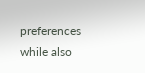preferences while also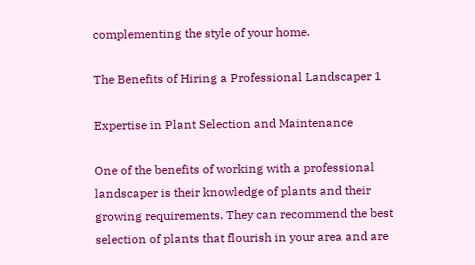complementing the style of your home.

The Benefits of Hiring a Professional Landscaper 1

Expertise in Plant Selection and Maintenance

One of the benefits of working with a professional landscaper is their knowledge of plants and their growing requirements. They can recommend the best selection of plants that flourish in your area and are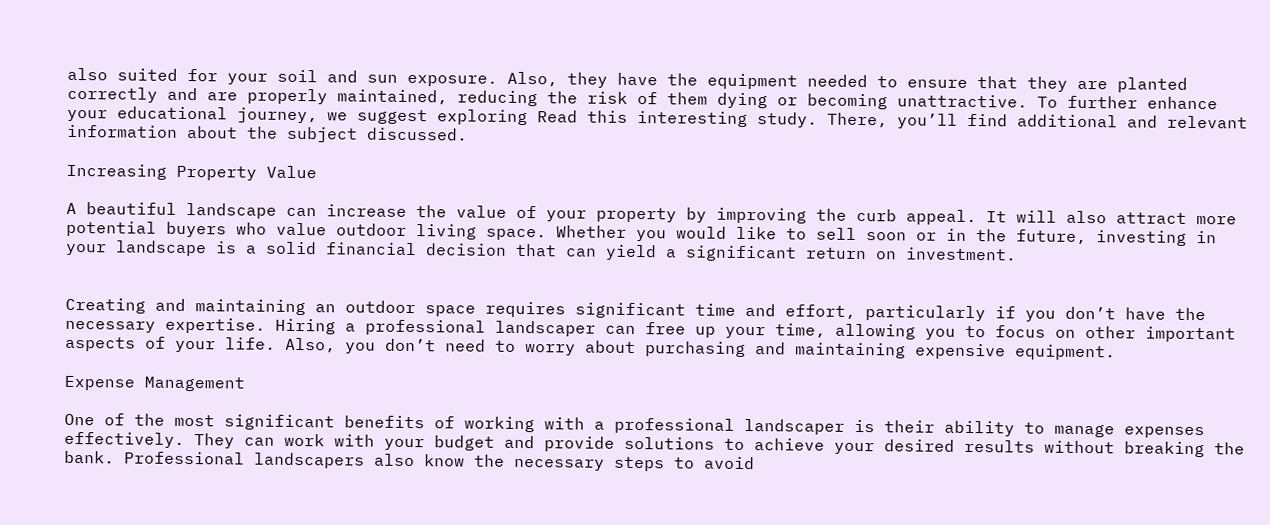also suited for your soil and sun exposure. Also, they have the equipment needed to ensure that they are planted correctly and are properly maintained, reducing the risk of them dying or becoming unattractive. To further enhance your educational journey, we suggest exploring Read this interesting study. There, you’ll find additional and relevant information about the subject discussed.

Increasing Property Value

A beautiful landscape can increase the value of your property by improving the curb appeal. It will also attract more potential buyers who value outdoor living space. Whether you would like to sell soon or in the future, investing in your landscape is a solid financial decision that can yield a significant return on investment.


Creating and maintaining an outdoor space requires significant time and effort, particularly if you don’t have the necessary expertise. Hiring a professional landscaper can free up your time, allowing you to focus on other important aspects of your life. Also, you don’t need to worry about purchasing and maintaining expensive equipment.

Expense Management

One of the most significant benefits of working with a professional landscaper is their ability to manage expenses effectively. They can work with your budget and provide solutions to achieve your desired results without breaking the bank. Professional landscapers also know the necessary steps to avoid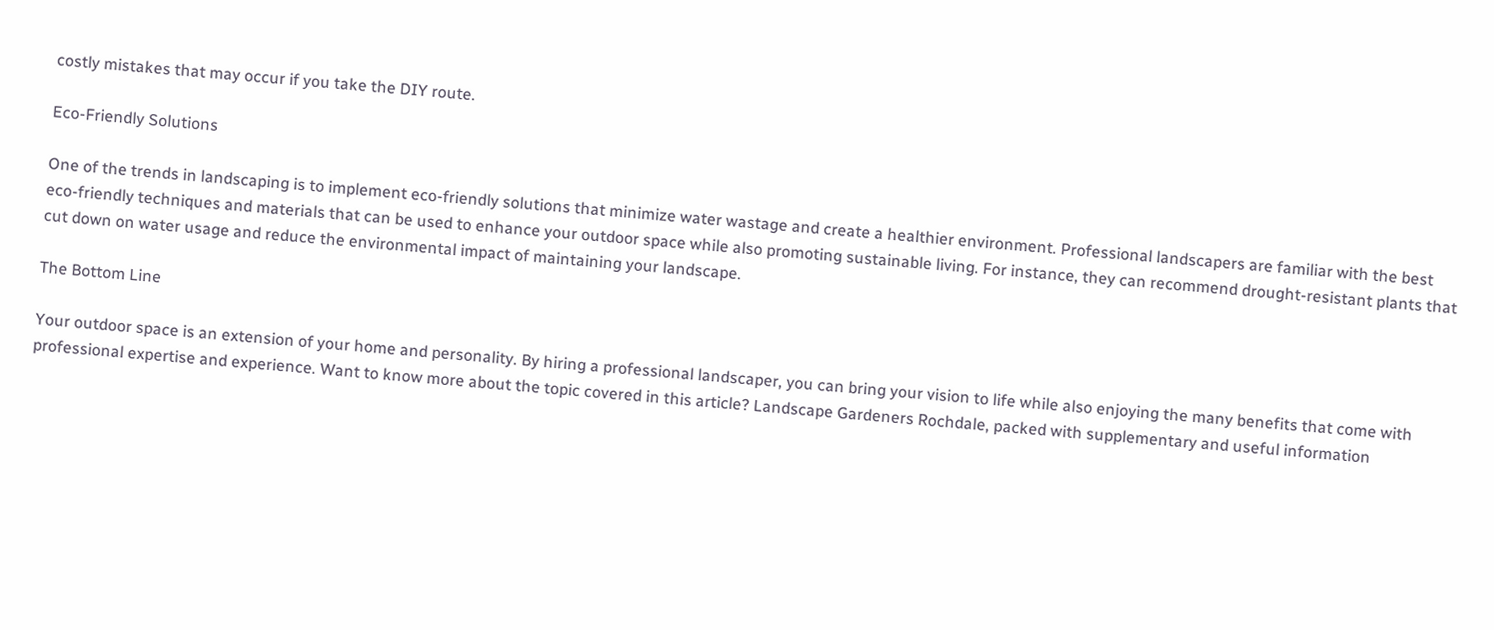costly mistakes that may occur if you take the DIY route.

Eco-Friendly Solutions

One of the trends in landscaping is to implement eco-friendly solutions that minimize water wastage and create a healthier environment. Professional landscapers are familiar with the best eco-friendly techniques and materials that can be used to enhance your outdoor space while also promoting sustainable living. For instance, they can recommend drought-resistant plants that cut down on water usage and reduce the environmental impact of maintaining your landscape.

The Bottom Line

Your outdoor space is an extension of your home and personality. By hiring a professional landscaper, you can bring your vision to life while also enjoying the many benefits that come with professional expertise and experience. Want to know more about the topic covered in this article? Landscape Gardeners Rochdale, packed with supplementary and useful information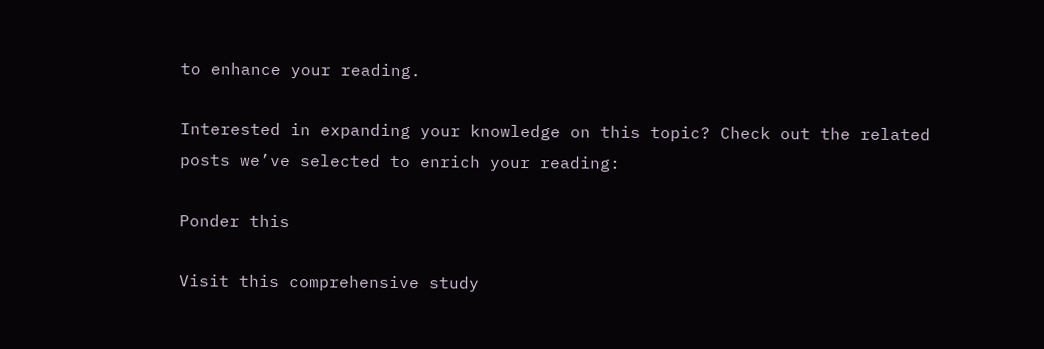to enhance your reading.

Interested in expanding your knowledge on this topic? Check out the related posts we’ve selected to enrich your reading:

Ponder this

Visit this comprehensive study